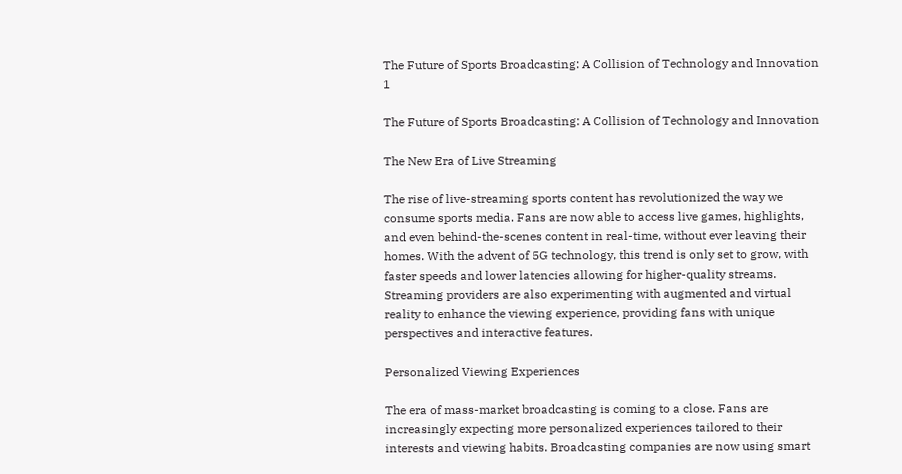The Future of Sports Broadcasting: A Collision of Technology and Innovation 1

The Future of Sports Broadcasting: A Collision of Technology and Innovation

The New Era of Live Streaming

The rise of live-streaming sports content has revolutionized the way we consume sports media. Fans are now able to access live games, highlights, and even behind-the-scenes content in real-time, without ever leaving their homes. With the advent of 5G technology, this trend is only set to grow, with faster speeds and lower latencies allowing for higher-quality streams. Streaming providers are also experimenting with augmented and virtual reality to enhance the viewing experience, providing fans with unique perspectives and interactive features.

Personalized Viewing Experiences

The era of mass-market broadcasting is coming to a close. Fans are increasingly expecting more personalized experiences tailored to their interests and viewing habits. Broadcasting companies are now using smart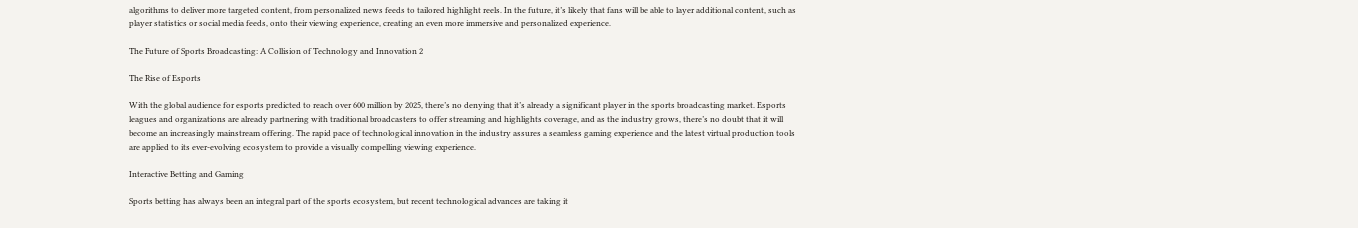algorithms to deliver more targeted content, from personalized news feeds to tailored highlight reels. In the future, it’s likely that fans will be able to layer additional content, such as player statistics or social media feeds, onto their viewing experience, creating an even more immersive and personalized experience.

The Future of Sports Broadcasting: A Collision of Technology and Innovation 2

The Rise of Esports

With the global audience for esports predicted to reach over 600 million by 2025, there’s no denying that it’s already a significant player in the sports broadcasting market. Esports leagues and organizations are already partnering with traditional broadcasters to offer streaming and highlights coverage, and as the industry grows, there’s no doubt that it will become an increasingly mainstream offering. The rapid pace of technological innovation in the industry assures a seamless gaming experience and the latest virtual production tools are applied to its ever-evolving ecosystem to provide a visually compelling viewing experience.

Interactive Betting and Gaming

Sports betting has always been an integral part of the sports ecosystem, but recent technological advances are taking it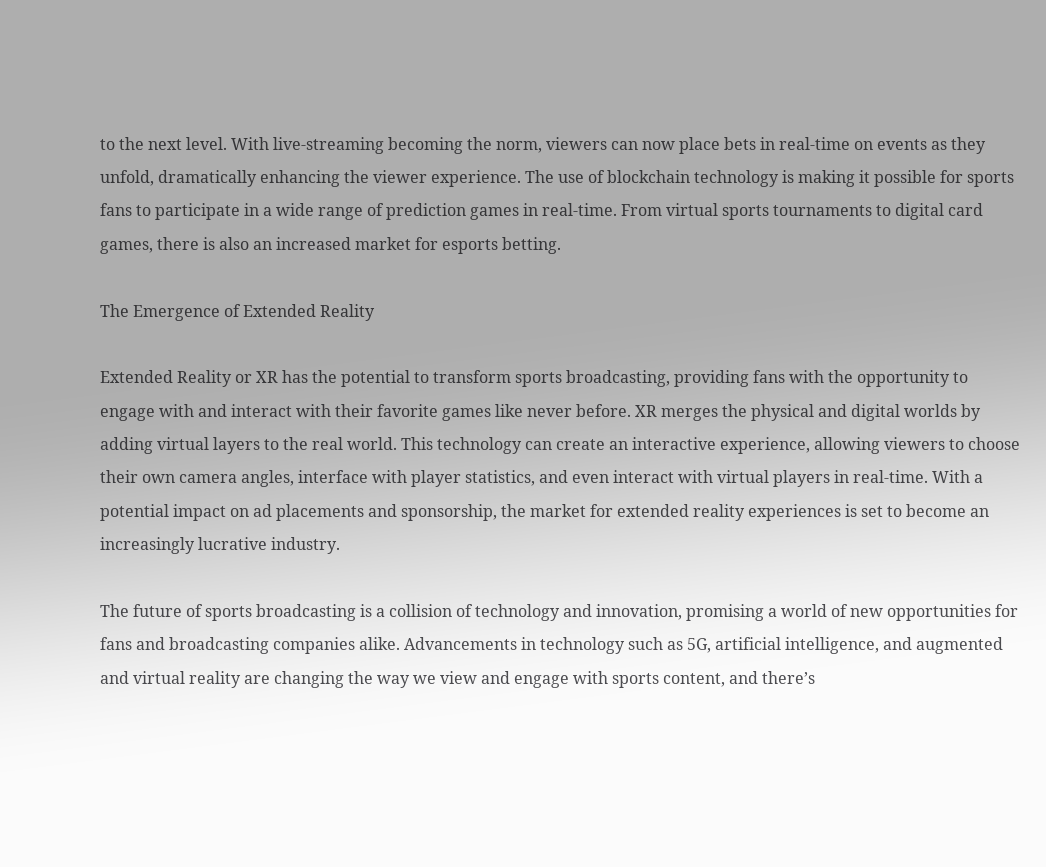to the next level. With live-streaming becoming the norm, viewers can now place bets in real-time on events as they unfold, dramatically enhancing the viewer experience. The use of blockchain technology is making it possible for sports fans to participate in a wide range of prediction games in real-time. From virtual sports tournaments to digital card games, there is also an increased market for esports betting.

The Emergence of Extended Reality

Extended Reality or XR has the potential to transform sports broadcasting, providing fans with the opportunity to engage with and interact with their favorite games like never before. XR merges the physical and digital worlds by adding virtual layers to the real world. This technology can create an interactive experience, allowing viewers to choose their own camera angles, interface with player statistics, and even interact with virtual players in real-time. With a potential impact on ad placements and sponsorship, the market for extended reality experiences is set to become an increasingly lucrative industry.

The future of sports broadcasting is a collision of technology and innovation, promising a world of new opportunities for fans and broadcasting companies alike. Advancements in technology such as 5G, artificial intelligence, and augmented and virtual reality are changing the way we view and engage with sports content, and there’s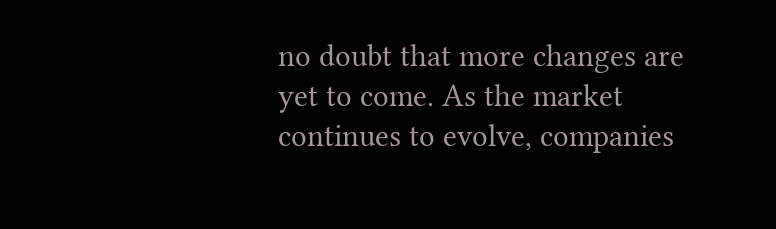no doubt that more changes are yet to come. As the market continues to evolve, companies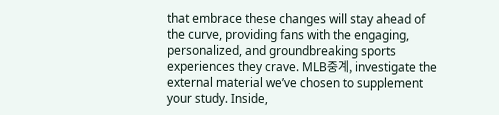that embrace these changes will stay ahead of the curve, providing fans with the engaging, personalized, and groundbreaking sports experiences they crave. MLB중계, investigate the external material we’ve chosen to supplement your study. Inside,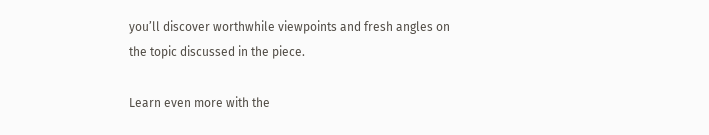you’ll discover worthwhile viewpoints and fresh angles on the topic discussed in the piece.

Learn even more with the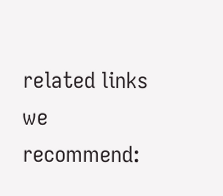related links we recommend: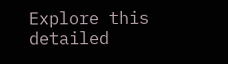Explore this detailed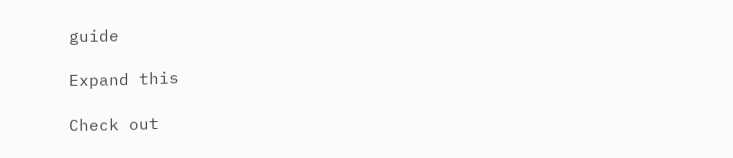guide

Expand this

Check out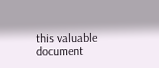this valuable document